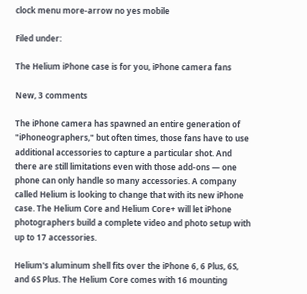clock menu more-arrow no yes mobile

Filed under:

The Helium iPhone case is for you, iPhone camera fans

New, 3 comments

The iPhone camera has spawned an entire generation of "iPhoneographers," but often times, those fans have to use additional accessories to capture a particular shot. And there are still limitations even with those add-ons — one phone can only handle so many accessories. A company called Helium is looking to change that with its new iPhone case. The Helium Core and Helium Core+ will let iPhone photographers build a complete video and photo setup with up to 17 accessories.

Helium's aluminum shell fits over the iPhone 6, 6 Plus, 6S, and 6S Plus. The Helium Core comes with 16 mounting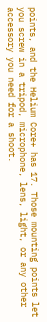points, and the Helium Core+ has 17. Those mounting points let you screw in a tripod, microphone, lens, light, or any other accessory you need for a shoot.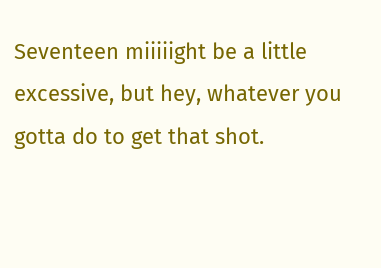Seventeen miiiiight be a little excessive, but hey, whatever you gotta do to get that shot.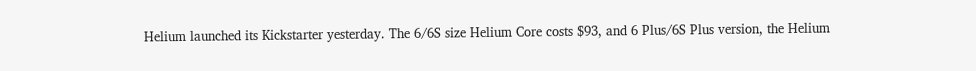Helium launched its Kickstarter yesterday. The 6/6S size Helium Core costs $93, and 6 Plus/6S Plus version, the Helium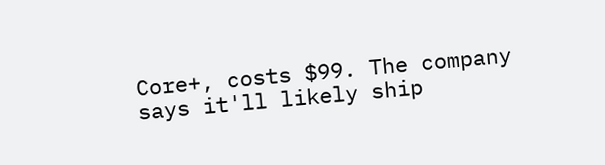Core+, costs $99. The company says it'll likely ship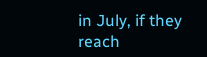in July, if they reach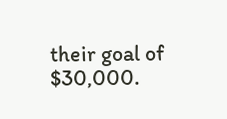their goal of $30,000.